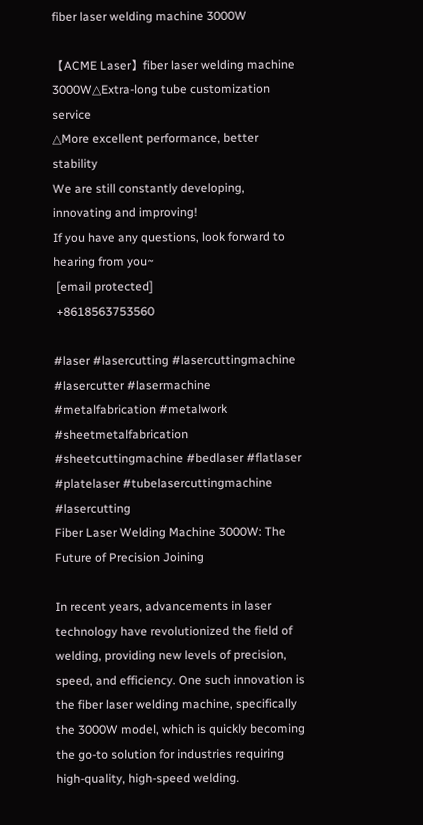fiber laser welding machine 3000W

【ACME Laser】fiber laser welding machine 3000W△Extra-long tube customization service
△More excellent performance, better stability
We are still constantly developing, innovating and improving!
If you have any questions, look forward to hearing from you~
 [email protected]
 +8618563753560

#laser #lasercutting #lasercuttingmachine #lasercutter #lasermachine #metalfabrication #metalwork #sheetmetalfabrication #sheetcuttingmachine #bedlaser #flatlaser #platelaser #tubelasercuttingmachine #lasercutting
Fiber Laser Welding Machine 3000W: The Future of Precision Joining

In recent years, advancements in laser technology have revolutionized the field of welding, providing new levels of precision, speed, and efficiency. One such innovation is the fiber laser welding machine, specifically the 3000W model, which is quickly becoming the go-to solution for industries requiring high-quality, high-speed welding.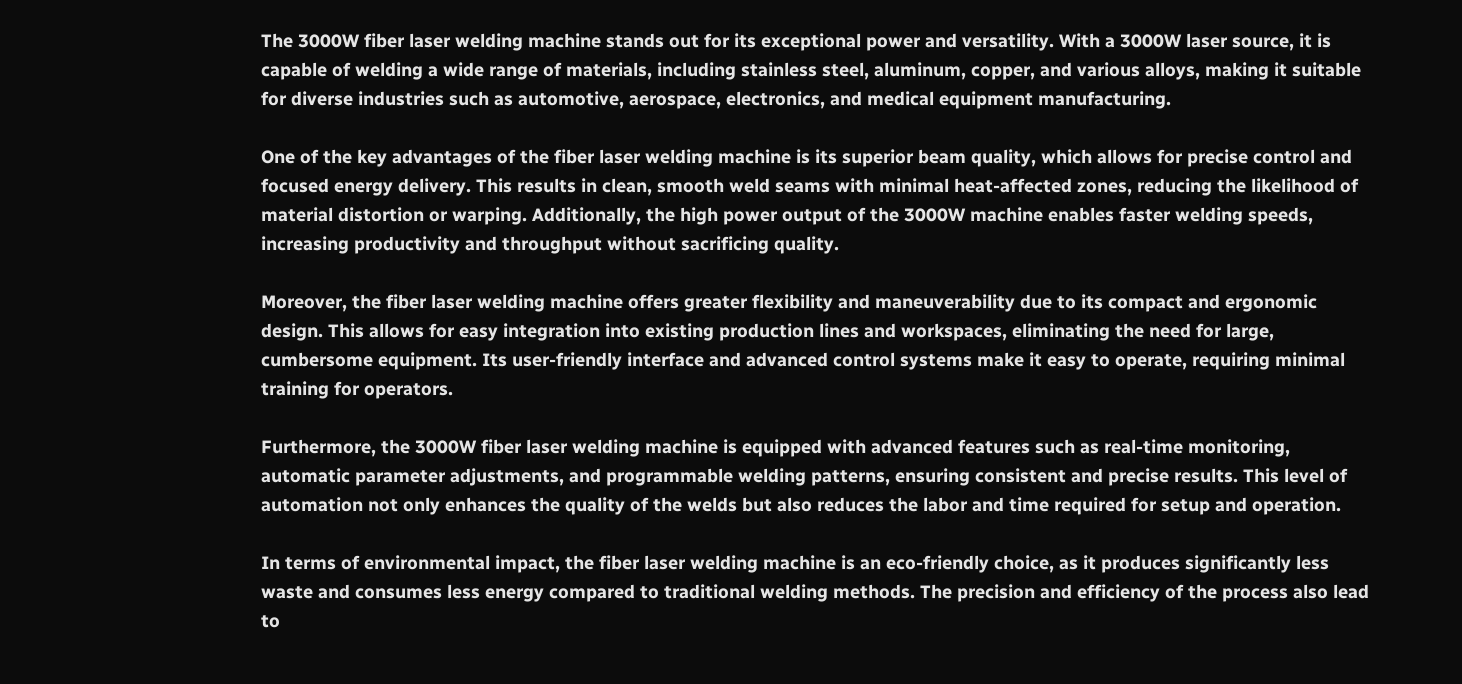The 3000W fiber laser welding machine stands out for its exceptional power and versatility. With a 3000W laser source, it is capable of welding a wide range of materials, including stainless steel, aluminum, copper, and various alloys, making it suitable for diverse industries such as automotive, aerospace, electronics, and medical equipment manufacturing.

One of the key advantages of the fiber laser welding machine is its superior beam quality, which allows for precise control and focused energy delivery. This results in clean, smooth weld seams with minimal heat-affected zones, reducing the likelihood of material distortion or warping. Additionally, the high power output of the 3000W machine enables faster welding speeds, increasing productivity and throughput without sacrificing quality.

Moreover, the fiber laser welding machine offers greater flexibility and maneuverability due to its compact and ergonomic design. This allows for easy integration into existing production lines and workspaces, eliminating the need for large, cumbersome equipment. Its user-friendly interface and advanced control systems make it easy to operate, requiring minimal training for operators.

Furthermore, the 3000W fiber laser welding machine is equipped with advanced features such as real-time monitoring, automatic parameter adjustments, and programmable welding patterns, ensuring consistent and precise results. This level of automation not only enhances the quality of the welds but also reduces the labor and time required for setup and operation.

In terms of environmental impact, the fiber laser welding machine is an eco-friendly choice, as it produces significantly less waste and consumes less energy compared to traditional welding methods. The precision and efficiency of the process also lead to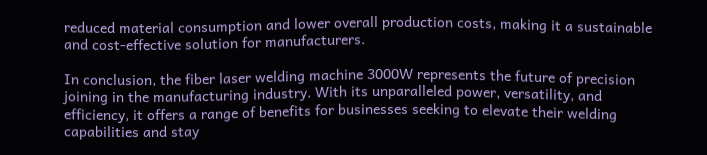reduced material consumption and lower overall production costs, making it a sustainable and cost-effective solution for manufacturers.

In conclusion, the fiber laser welding machine 3000W represents the future of precision joining in the manufacturing industry. With its unparalleled power, versatility, and efficiency, it offers a range of benefits for businesses seeking to elevate their welding capabilities and stay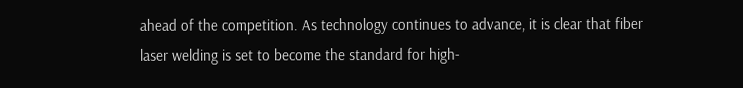ahead of the competition. As technology continues to advance, it is clear that fiber laser welding is set to become the standard for high-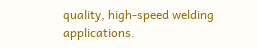quality, high-speed welding applications.